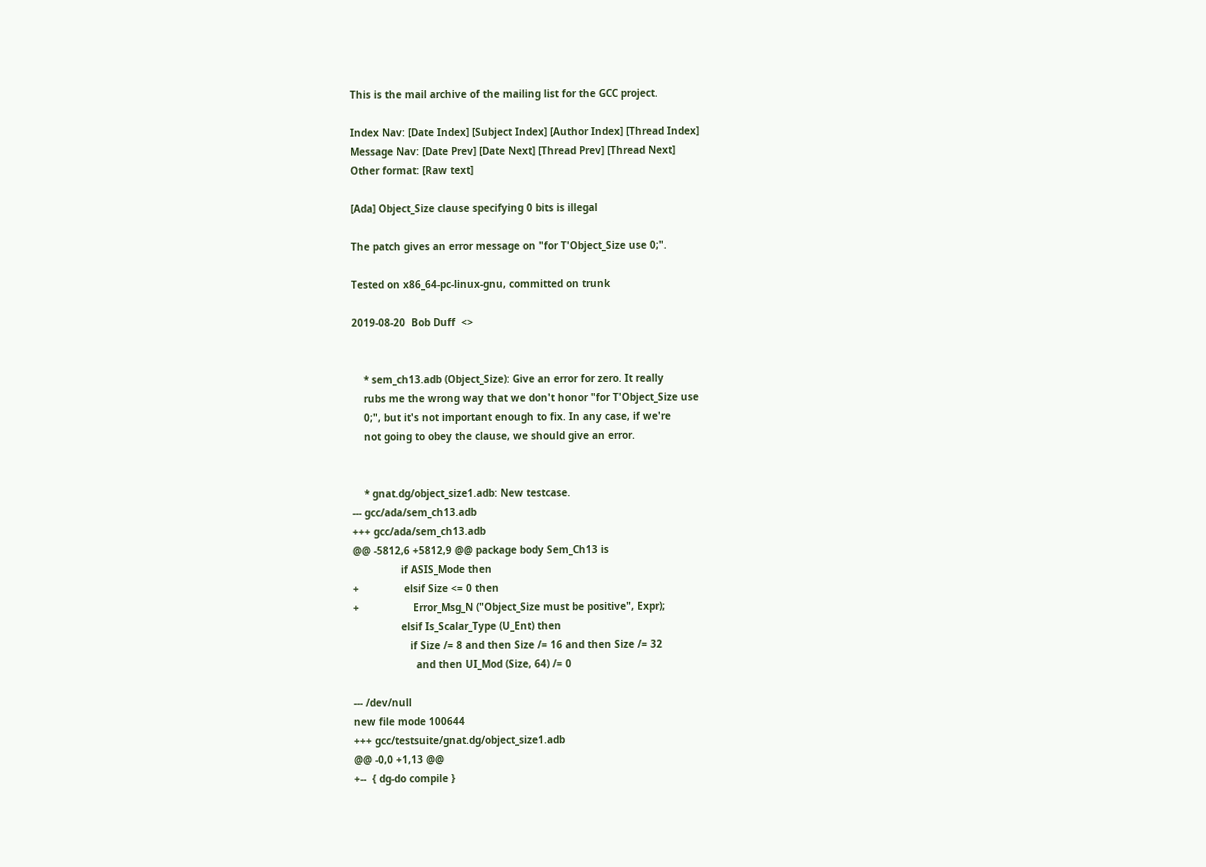This is the mail archive of the mailing list for the GCC project.

Index Nav: [Date Index] [Subject Index] [Author Index] [Thread Index]
Message Nav: [Date Prev] [Date Next] [Thread Prev] [Thread Next]
Other format: [Raw text]

[Ada] Object_Size clause specifying 0 bits is illegal

The patch gives an error message on "for T'Object_Size use 0;".

Tested on x86_64-pc-linux-gnu, committed on trunk

2019-08-20  Bob Duff  <>


    * sem_ch13.adb (Object_Size): Give an error for zero. It really
    rubs me the wrong way that we don't honor "for T'Object_Size use
    0;", but it's not important enough to fix. In any case, if we're
    not going to obey the clause, we should give an error.


    * gnat.dg/object_size1.adb: New testcase.
--- gcc/ada/sem_ch13.adb
+++ gcc/ada/sem_ch13.adb
@@ -5812,6 +5812,9 @@ package body Sem_Ch13 is
                if ASIS_Mode then
+               elsif Size <= 0 then
+                  Error_Msg_N ("Object_Size must be positive", Expr);
                elsif Is_Scalar_Type (U_Ent) then
                   if Size /= 8 and then Size /= 16 and then Size /= 32
                     and then UI_Mod (Size, 64) /= 0

--- /dev/null
new file mode 100644
+++ gcc/testsuite/gnat.dg/object_size1.adb
@@ -0,0 +1,13 @@
+--  { dg-do compile }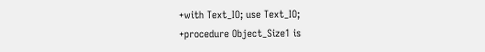+with Text_IO; use Text_IO;
+procedure Object_Size1 is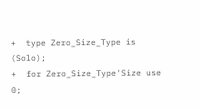+  type Zero_Size_Type is (Solo);
+  for Zero_Size_Type'Size use 0;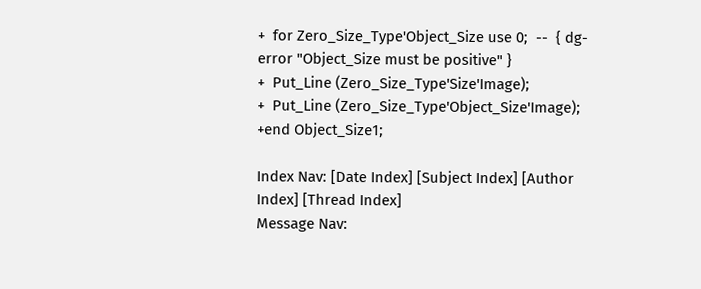+  for Zero_Size_Type'Object_Size use 0;  --  { dg-error "Object_Size must be positive" }
+  Put_Line (Zero_Size_Type'Size'Image);
+  Put_Line (Zero_Size_Type'Object_Size'Image);
+end Object_Size1;

Index Nav: [Date Index] [Subject Index] [Author Index] [Thread Index]
Message Nav: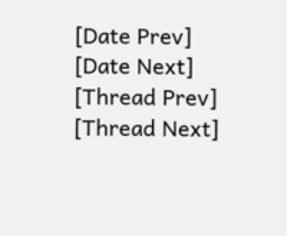[Date Prev] [Date Next] [Thread Prev] [Thread Next]